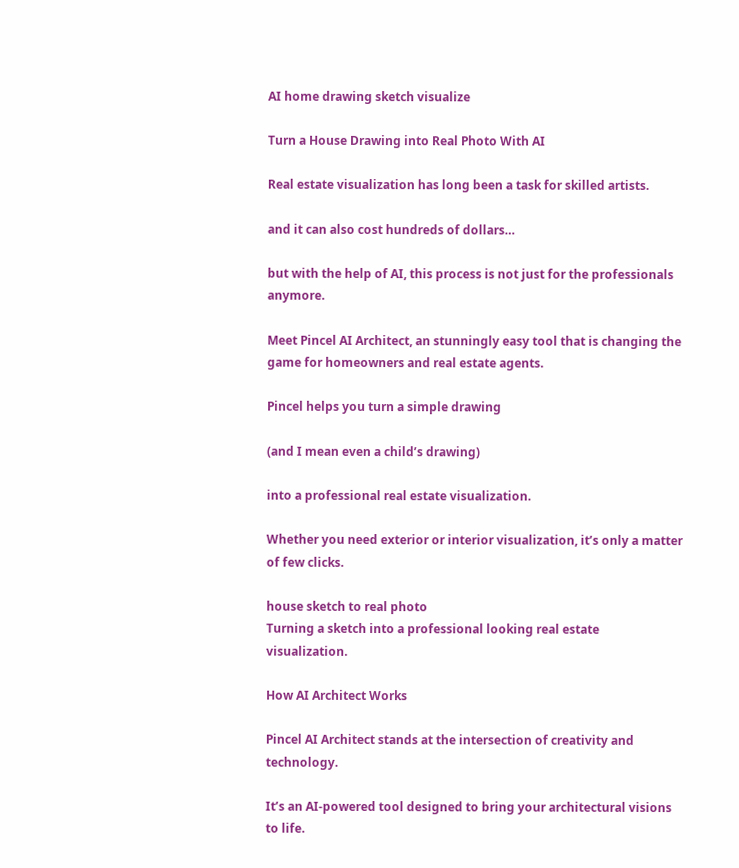AI home drawing sketch visualize

Turn a House Drawing into Real Photo With AI

Real estate visualization has long been a task for skilled artists.

and it can also cost hundreds of dollars…

but with the help of AI, this process is not just for the professionals anymore.

Meet Pincel AI Architect, an stunningly easy tool that is changing the game for homeowners and real estate agents.

Pincel helps you turn a simple drawing

(and I mean even a child’s drawing)

into a professional real estate visualization.

Whether you need exterior or interior visualization, it’s only a matter of few clicks.

house sketch to real photo
Turning a sketch into a professional looking real estate visualization.

How AI Architect Works

Pincel AI Architect stands at the intersection of creativity and technology.

It’s an AI-powered tool designed to bring your architectural visions to life.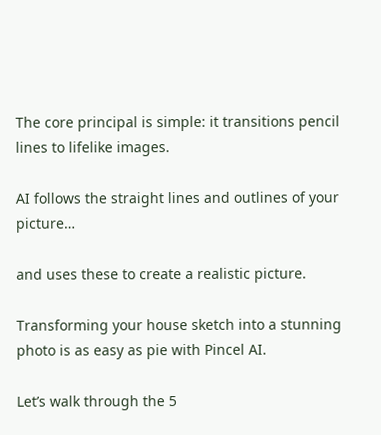The core principal is simple: it transitions pencil lines to lifelike images.

AI follows the straight lines and outlines of your picture…

and uses these to create a realistic picture.

Transforming your house sketch into a stunning photo is as easy as pie with Pincel AI.

Let’s walk through the 5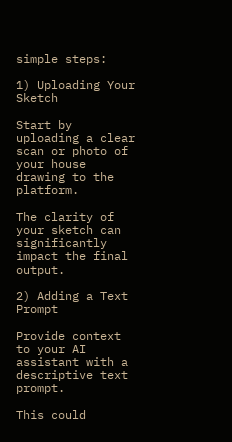simple steps:

1) Uploading Your Sketch

Start by uploading a clear scan or photo of your house drawing to the platform.

The clarity of your sketch can significantly impact the final output.

2) Adding a Text Prompt

Provide context to your AI assistant with a descriptive text prompt.

This could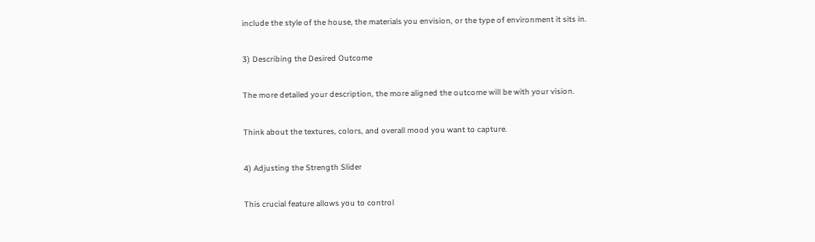include the style of the house, the materials you envision, or the type of environment it sits in.

3) Describing the Desired Outcome

The more detailed your description, the more aligned the outcome will be with your vision.

Think about the textures, colors, and overall mood you want to capture.

4) Adjusting the Strength Slider

This crucial feature allows you to control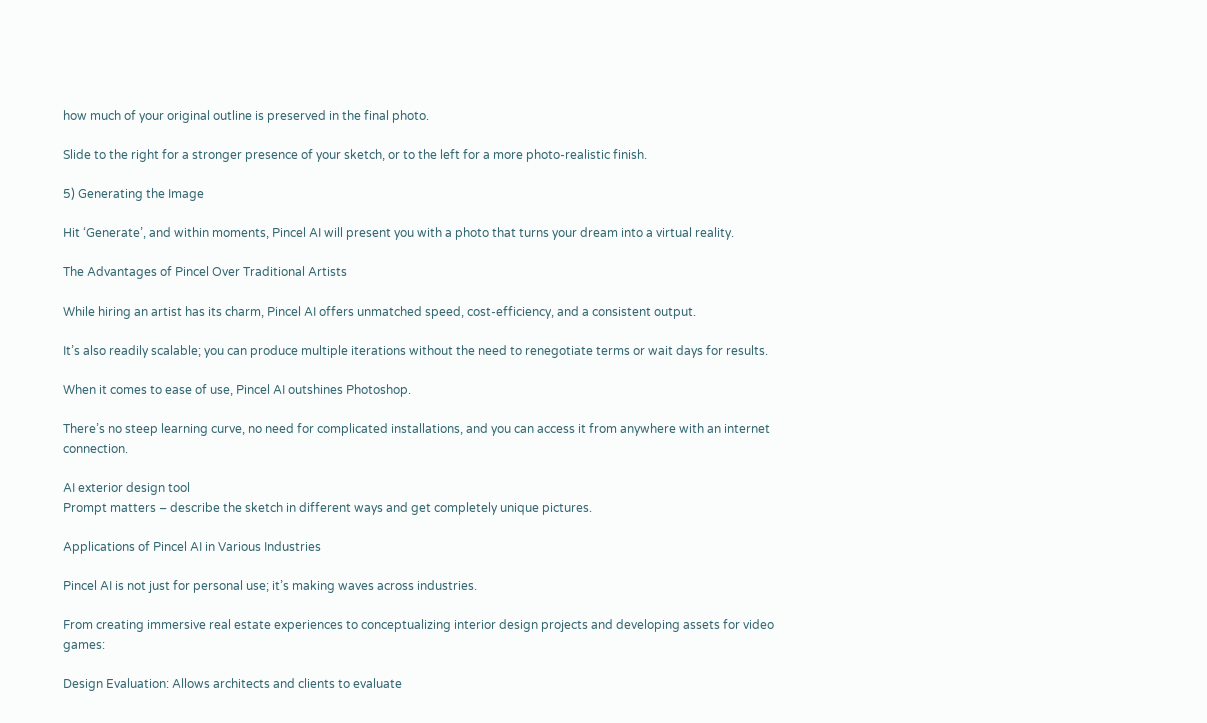how much of your original outline is preserved in the final photo.

Slide to the right for a stronger presence of your sketch, or to the left for a more photo-realistic finish.

5) Generating the Image

Hit ‘Generate’, and within moments, Pincel AI will present you with a photo that turns your dream into a virtual reality.

The Advantages of Pincel Over Traditional Artists

While hiring an artist has its charm, Pincel AI offers unmatched speed, cost-efficiency, and a consistent output.

It’s also readily scalable; you can produce multiple iterations without the need to renegotiate terms or wait days for results.

When it comes to ease of use, Pincel AI outshines Photoshop.

There’s no steep learning curve, no need for complicated installations, and you can access it from anywhere with an internet connection.

AI exterior design tool
Prompt matters – describe the sketch in different ways and get completely unique pictures.

Applications of Pincel AI in Various Industries

Pincel AI is not just for personal use; it’s making waves across industries.

From creating immersive real estate experiences to conceptualizing interior design projects and developing assets for video games:

Design Evaluation: Allows architects and clients to evaluate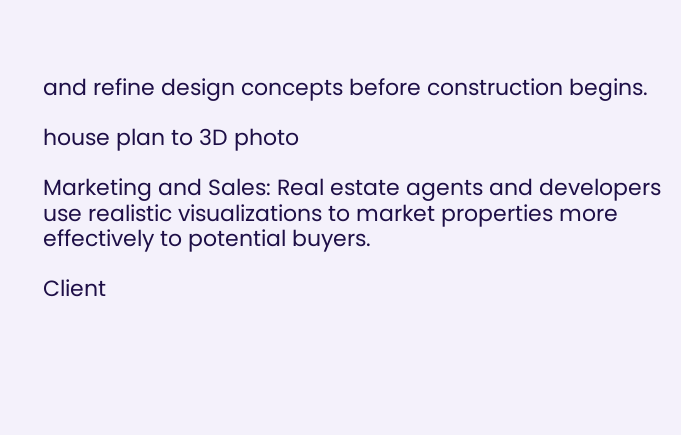and refine design concepts before construction begins.

house plan to 3D photo

Marketing and Sales: Real estate agents and developers use realistic visualizations to market properties more effectively to potential buyers.

Client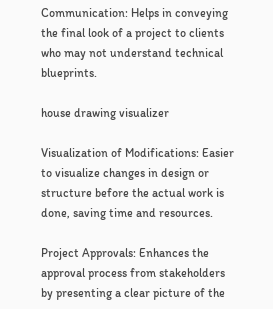Communication: Helps in conveying the final look of a project to clients who may not understand technical blueprints.

house drawing visualizer

Visualization of Modifications: Easier to visualize changes in design or structure before the actual work is done, saving time and resources.

Project Approvals: Enhances the approval process from stakeholders by presenting a clear picture of the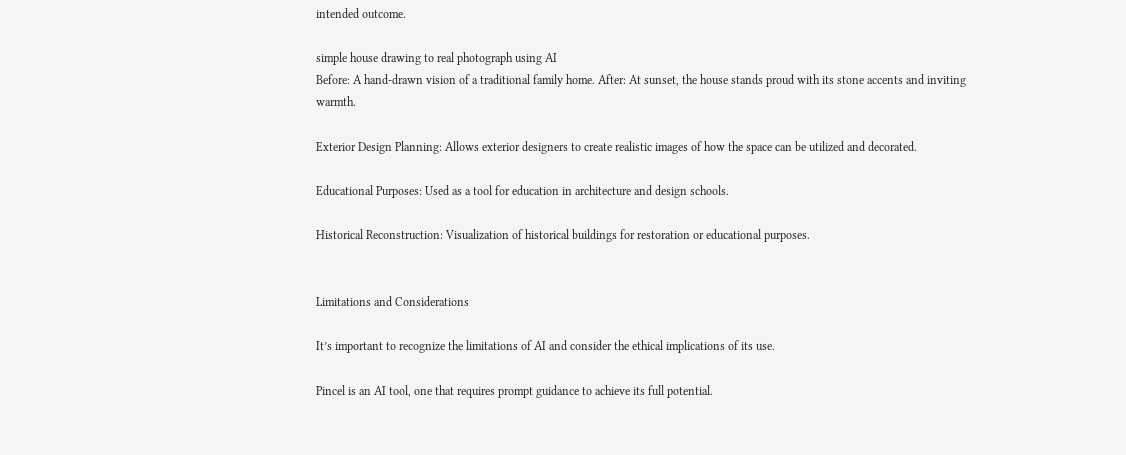intended outcome.

simple house drawing to real photograph using AI
Before: A hand-drawn vision of a traditional family home. After: At sunset, the house stands proud with its stone accents and inviting warmth.

Exterior Design Planning: Allows exterior designers to create realistic images of how the space can be utilized and decorated.

Educational Purposes: Used as a tool for education in architecture and design schools.

Historical Reconstruction: Visualization of historical buildings for restoration or educational purposes.


Limitations and Considerations

It’s important to recognize the limitations of AI and consider the ethical implications of its use.

Pincel is an AI tool, one that requires prompt guidance to achieve its full potential.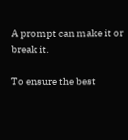A prompt can make it or break it.

To ensure the best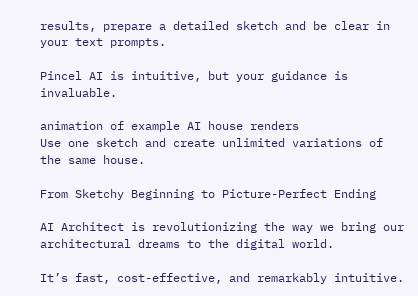results, prepare a detailed sketch and be clear in your text prompts.

Pincel AI is intuitive, but your guidance is invaluable.

animation of example AI house renders
Use one sketch and create unlimited variations of the same house.

From Sketchy Beginning to Picture-Perfect Ending

AI Architect is revolutionizing the way we bring our architectural dreams to the digital world.

It’s fast, cost-effective, and remarkably intuitive.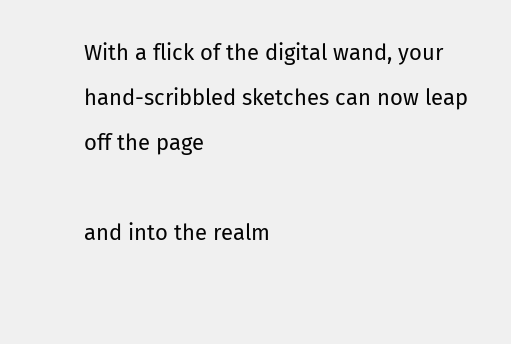With a flick of the digital wand, your hand-scribbled sketches can now leap off the page

and into the realm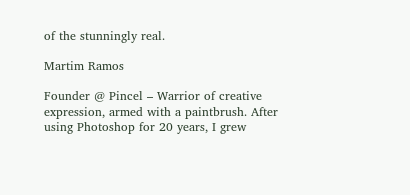of the stunningly real.

Martim Ramos

Founder @ Pincel – Warrior of creative expression, armed with a paintbrush. After using Photoshop for 20 years, I grew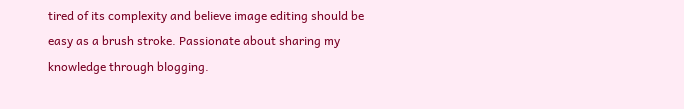tired of its complexity and believe image editing should be easy as a brush stroke. Passionate about sharing my knowledge through blogging.